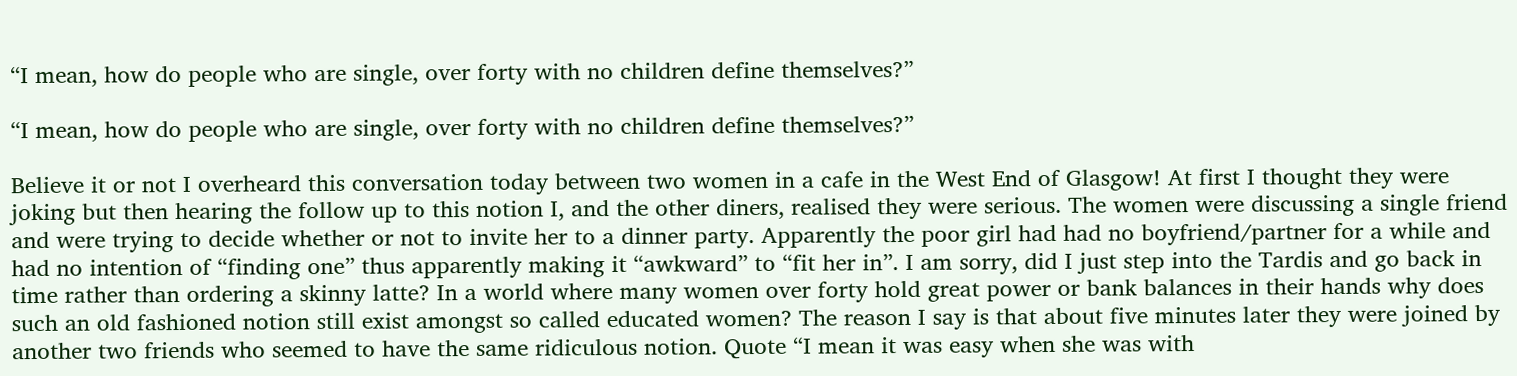“I mean, how do people who are single, over forty with no children define themselves?”

“I mean, how do people who are single, over forty with no children define themselves?”

Believe it or not I overheard this conversation today between two women in a cafe in the West End of Glasgow! At first I thought they were joking but then hearing the follow up to this notion I, and the other diners, realised they were serious. The women were discussing a single friend and were trying to decide whether or not to invite her to a dinner party. Apparently the poor girl had had no boyfriend/partner for a while and had no intention of “finding one” thus apparently making it “awkward” to “fit her in”. I am sorry, did I just step into the Tardis and go back in time rather than ordering a skinny latte? In a world where many women over forty hold great power or bank balances in their hands why does such an old fashioned notion still exist amongst so called educated women? The reason I say is that about five minutes later they were joined by another two friends who seemed to have the same ridiculous notion. Quote “I mean it was easy when she was with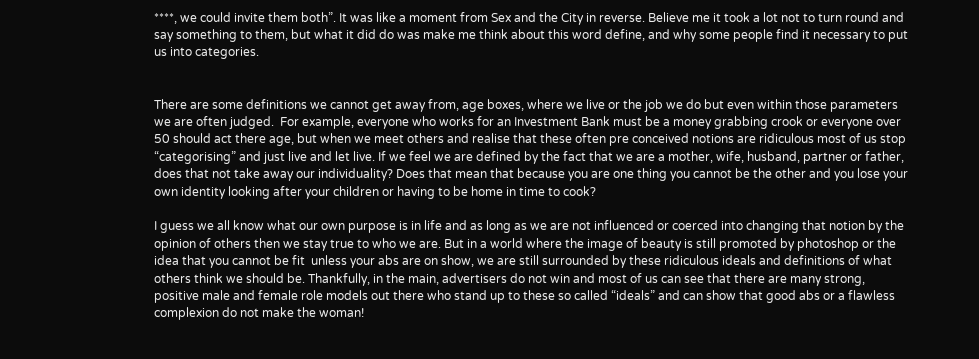****, we could invite them both”. It was like a moment from Sex and the City in reverse. Believe me it took a lot not to turn round and say something to them, but what it did do was make me think about this word define, and why some people find it necessary to put us into categories.


There are some definitions we cannot get away from, age boxes, where we live or the job we do but even within those parameters we are often judged.  For example, everyone who works for an Investment Bank must be a money grabbing crook or everyone over 50 should act there age, but when we meet others and realise that these often pre conceived notions are ridiculous most of us stop “categorising” and just live and let live. If we feel we are defined by the fact that we are a mother, wife, husband, partner or father, does that not take away our individuality? Does that mean that because you are one thing you cannot be the other and you lose your own identity looking after your children or having to be home in time to cook?

I guess we all know what our own purpose is in life and as long as we are not influenced or coerced into changing that notion by the opinion of others then we stay true to who we are. But in a world where the image of beauty is still promoted by photoshop or the idea that you cannot be fit  unless your abs are on show, we are still surrounded by these ridiculous ideals and definitions of what others think we should be. Thankfully, in the main, advertisers do not win and most of us can see that there are many strong, positive male and female role models out there who stand up to these so called “ideals” and can show that good abs or a flawless complexion do not make the woman!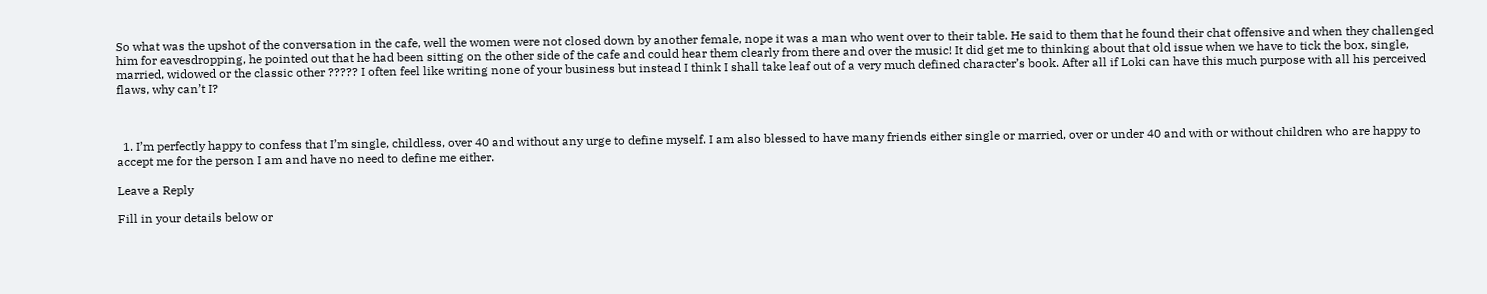So what was the upshot of the conversation in the cafe, well the women were not closed down by another female, nope it was a man who went over to their table. He said to them that he found their chat offensive and when they challenged him for eavesdropping, he pointed out that he had been sitting on the other side of the cafe and could hear them clearly from there and over the music! It did get me to thinking about that old issue when we have to tick the box, single, married, widowed or the classic other ????? I often feel like writing none of your business but instead I think I shall take leaf out of a very much defined character’s book. After all if Loki can have this much purpose with all his perceived flaws, why can’t I?



  1. I’m perfectly happy to confess that I’m single, childless, over 40 and without any urge to define myself. I am also blessed to have many friends either single or married, over or under 40 and with or without children who are happy to accept me for the person I am and have no need to define me either.

Leave a Reply

Fill in your details below or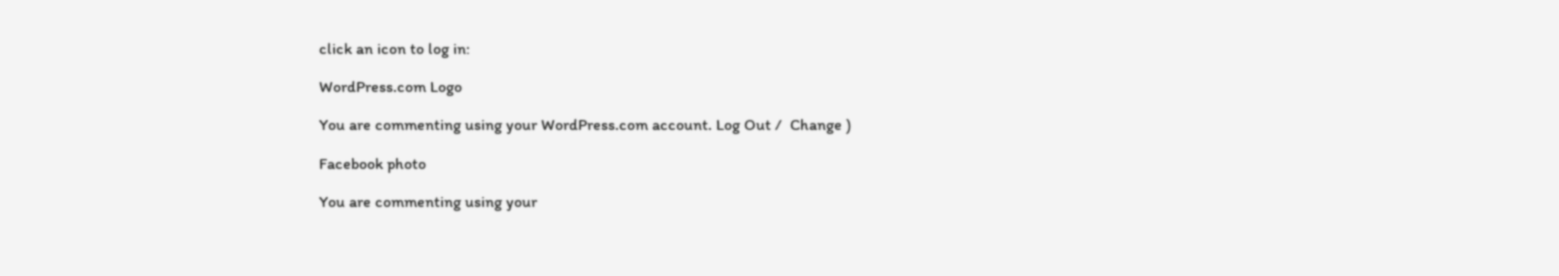click an icon to log in:

WordPress.com Logo

You are commenting using your WordPress.com account. Log Out /  Change )

Facebook photo

You are commenting using your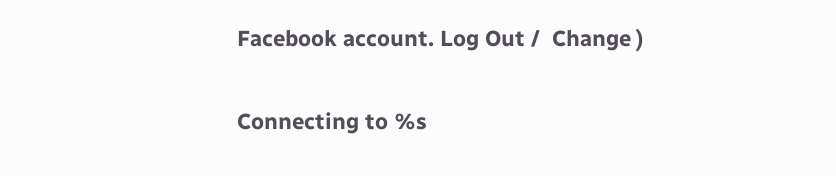Facebook account. Log Out /  Change )

Connecting to %s